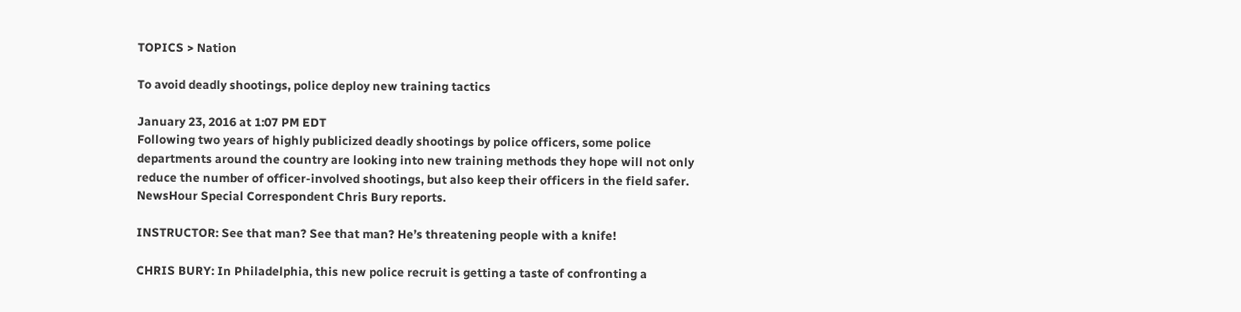TOPICS > Nation

To avoid deadly shootings, police deploy new training tactics

January 23, 2016 at 1:07 PM EDT
Following two years of highly publicized deadly shootings by police officers, some police departments around the country are looking into new training methods they hope will not only reduce the number of officer-involved shootings, but also keep their officers in the field safer. NewsHour Special Correspondent Chris Bury reports.

INSTRUCTOR: See that man? See that man? He’s threatening people with a knife!

CHRIS BURY: In Philadelphia, this new police recruit is getting a taste of confronting a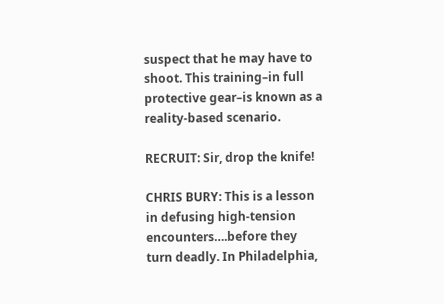suspect that he may have to shoot. This training–in full protective gear–is known as a reality-based scenario.

RECRUIT: Sir, drop the knife!

CHRIS BURY: This is a lesson in defusing high-tension encounters….before they turn deadly. In Philadelphia,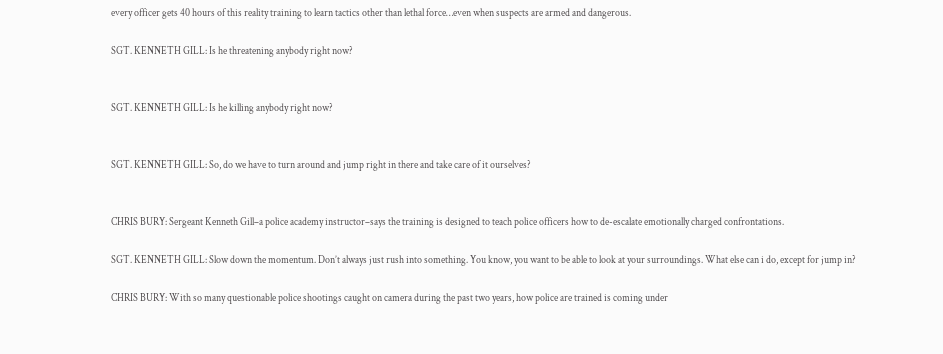every officer gets 40 hours of this reality training to learn tactics other than lethal force…even when suspects are armed and dangerous.

SGT. KENNETH GILL: Is he threatening anybody right now?


SGT. KENNETH GILL: Is he killing anybody right now?


SGT. KENNETH GILL: So, do we have to turn around and jump right in there and take care of it ourselves?


CHRIS BURY: Sergeant Kenneth Gill–a police academy instructor–says the training is designed to teach police officers how to de-escalate emotionally charged confrontations.

SGT. KENNETH GILL: Slow down the momentum. Don’t always just rush into something. You know, you want to be able to look at your surroundings. What else can i do, except for jump in?

CHRIS BURY: With so many questionable police shootings caught on camera during the past two years, how police are trained is coming under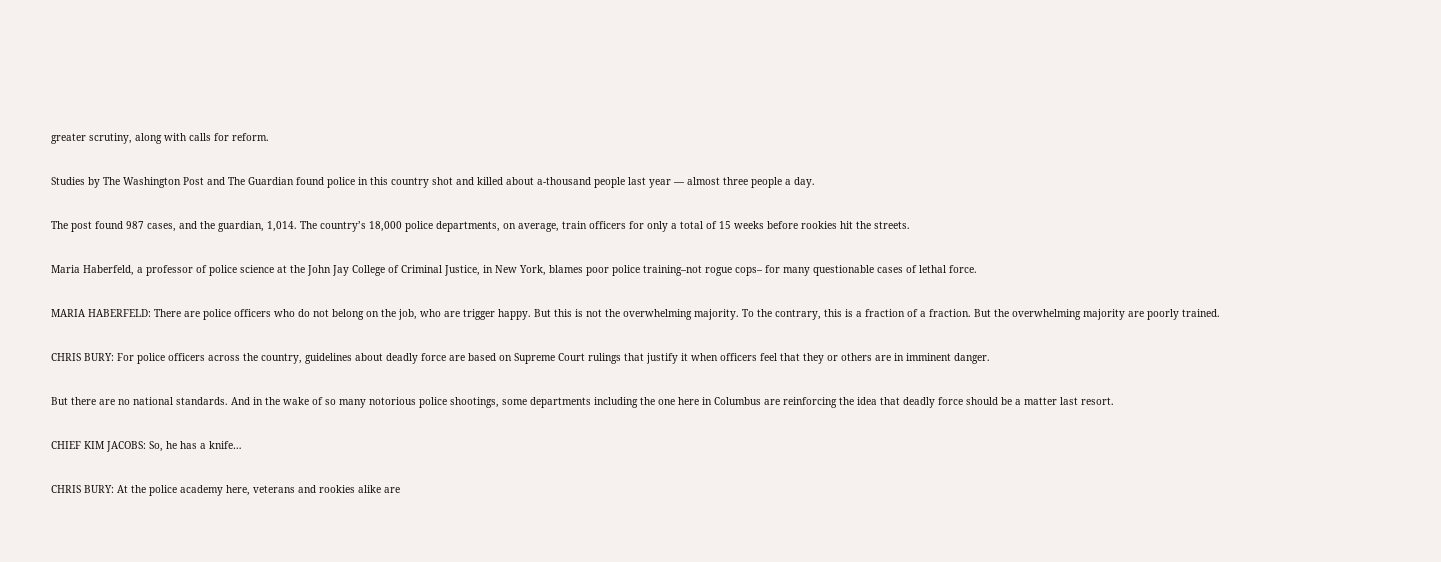greater scrutiny, along with calls for reform.

Studies by The Washington Post and The Guardian found police in this country shot and killed about a-thousand people last year — almost three people a day.

The post found 987 cases, and the guardian, 1,014. The country’s 18,000 police departments, on average, train officers for only a total of 15 weeks before rookies hit the streets.

Maria Haberfeld, a professor of police science at the John Jay College of Criminal Justice, in New York, blames poor police training–not rogue cops– for many questionable cases of lethal force.

MARIA HABERFELD: There are police officers who do not belong on the job, who are trigger happy. But this is not the overwhelming majority. To the contrary, this is a fraction of a fraction. But the overwhelming majority are poorly trained.

CHRIS BURY: For police officers across the country, guidelines about deadly force are based on Supreme Court rulings that justify it when officers feel that they or others are in imminent danger.

But there are no national standards. And in the wake of so many notorious police shootings, some departments including the one here in Columbus are reinforcing the idea that deadly force should be a matter last resort.

CHIEF KIM JACOBS: So, he has a knife…

CHRIS BURY: At the police academy here, veterans and rookies alike are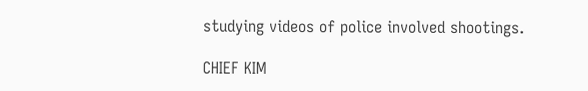studying videos of police involved shootings.

CHIEF KIM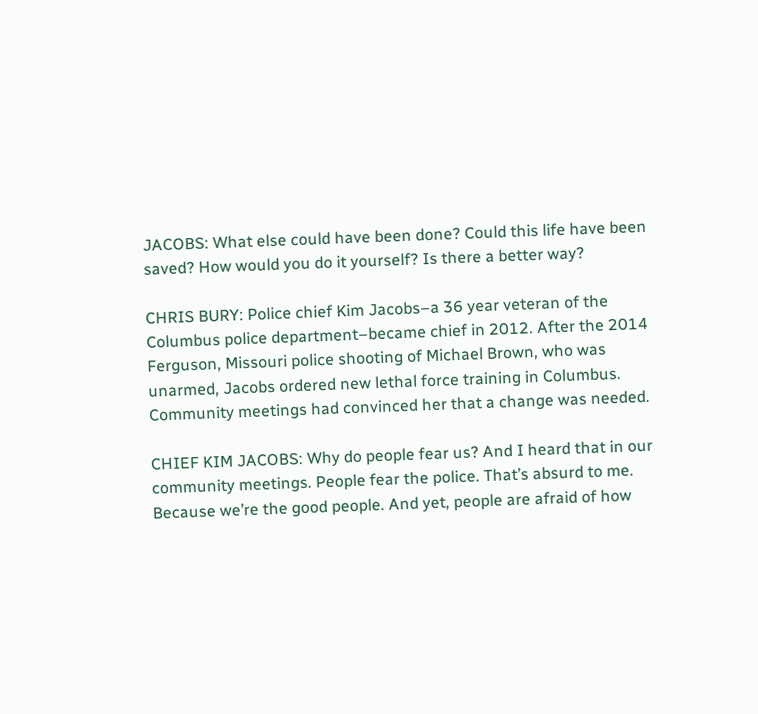JACOBS: What else could have been done? Could this life have been saved? How would you do it yourself? Is there a better way?

CHRIS BURY: Police chief Kim Jacobs–a 36 year veteran of the Columbus police department–became chief in 2012. After the 2014 Ferguson, Missouri police shooting of Michael Brown, who was unarmed, Jacobs ordered new lethal force training in Columbus. Community meetings had convinced her that a change was needed.

CHIEF KIM JACOBS: Why do people fear us? And I heard that in our community meetings. People fear the police. That’s absurd to me. Because we’re the good people. And yet, people are afraid of how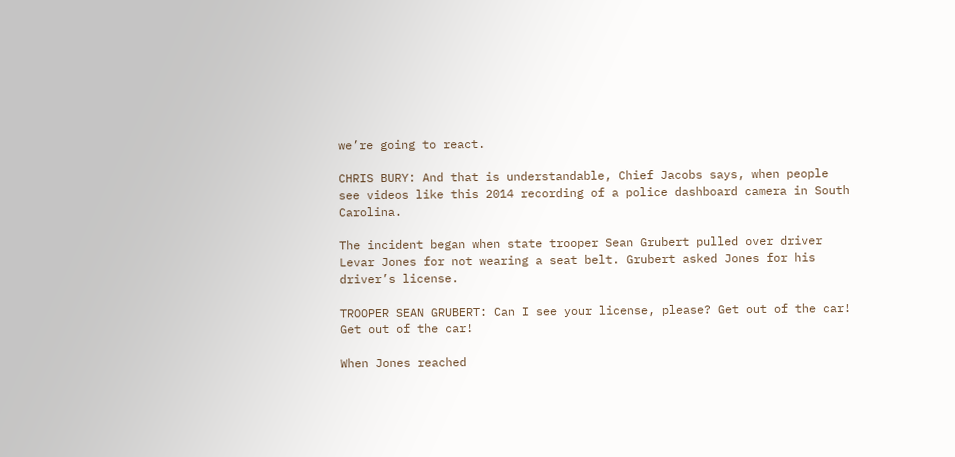we’re going to react.

CHRIS BURY: And that is understandable, Chief Jacobs says, when people see videos like this 2014 recording of a police dashboard camera in South Carolina.

The incident began when state trooper Sean Grubert pulled over driver Levar Jones for not wearing a seat belt. Grubert asked Jones for his driver’s license.

TROOPER SEAN GRUBERT: Can I see your license, please? Get out of the car! Get out of the car!

When Jones reached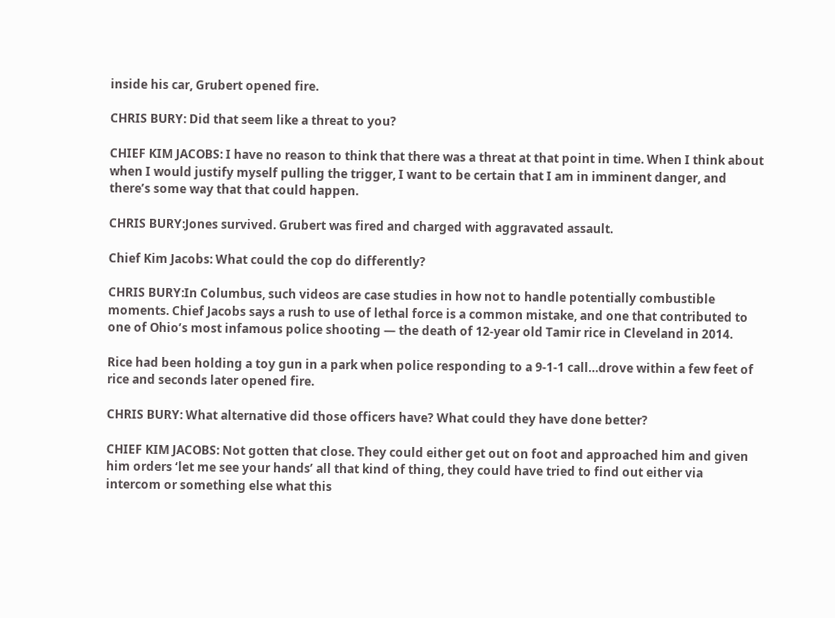inside his car, Grubert opened fire.

CHRIS BURY: Did that seem like a threat to you?

CHIEF KIM JACOBS: I have no reason to think that there was a threat at that point in time. When I think about when I would justify myself pulling the trigger, I want to be certain that I am in imminent danger, and there’s some way that that could happen.

CHRIS BURY:Jones survived. Grubert was fired and charged with aggravated assault.

Chief Kim Jacobs: What could the cop do differently?

CHRIS BURY:In Columbus, such videos are case studies in how not to handle potentially combustible moments. Chief Jacobs says a rush to use of lethal force is a common mistake, and one that contributed to one of Ohio’s most infamous police shooting — the death of 12-year old Tamir rice in Cleveland in 2014.

Rice had been holding a toy gun in a park when police responding to a 9-1-1 call…drove within a few feet of rice and seconds later opened fire.

CHRIS BURY: What alternative did those officers have? What could they have done better?

CHIEF KIM JACOBS: Not gotten that close. They could either get out on foot and approached him and given him orders ‘let me see your hands’ all that kind of thing, they could have tried to find out either via intercom or something else what this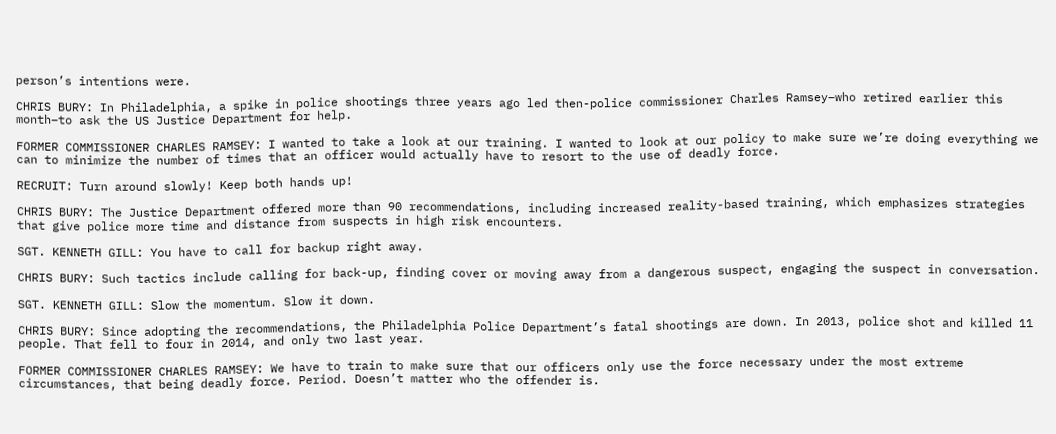person’s intentions were.

CHRIS BURY: In Philadelphia, a spike in police shootings three years ago led then-police commissioner Charles Ramsey–who retired earlier this month–to ask the US Justice Department for help.

FORMER COMMISSIONER CHARLES RAMSEY: I wanted to take a look at our training. I wanted to look at our policy to make sure we’re doing everything we can to minimize the number of times that an officer would actually have to resort to the use of deadly force.

RECRUIT: Turn around slowly! Keep both hands up!

CHRIS BURY: The Justice Department offered more than 90 recommendations, including increased reality-based training, which emphasizes strategies that give police more time and distance from suspects in high risk encounters.

SGT. KENNETH GILL: You have to call for backup right away.

CHRIS BURY: Such tactics include calling for back-up, finding cover or moving away from a dangerous suspect, engaging the suspect in conversation.

SGT. KENNETH GILL: Slow the momentum. Slow it down.

CHRIS BURY: Since adopting the recommendations, the Philadelphia Police Department’s fatal shootings are down. In 2013, police shot and killed 11 people. That fell to four in 2014, and only two last year.

FORMER COMMISSIONER CHARLES RAMSEY: We have to train to make sure that our officers only use the force necessary under the most extreme circumstances, that being deadly force. Period. Doesn’t matter who the offender is.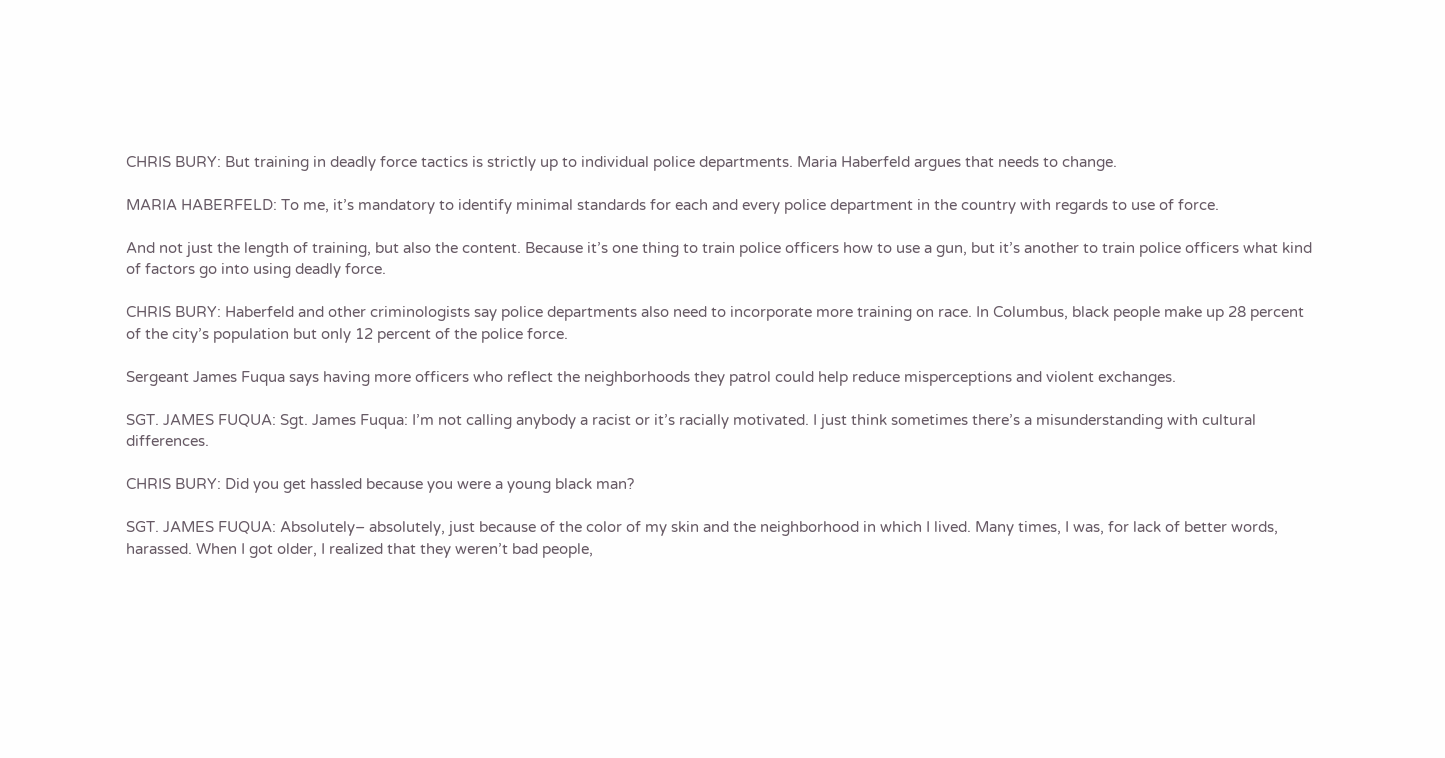CHRIS BURY: But training in deadly force tactics is strictly up to individual police departments. Maria Haberfeld argues that needs to change.

MARIA HABERFELD: To me, it’s mandatory to identify minimal standards for each and every police department in the country with regards to use of force.

And not just the length of training, but also the content. Because it’s one thing to train police officers how to use a gun, but it’s another to train police officers what kind of factors go into using deadly force.

CHRIS BURY: Haberfeld and other criminologists say police departments also need to incorporate more training on race. In Columbus, black people make up 28 percent of the city’s population but only 12 percent of the police force.

Sergeant James Fuqua says having more officers who reflect the neighborhoods they patrol could help reduce misperceptions and violent exchanges.

SGT. JAMES FUQUA: Sgt. James Fuqua: I’m not calling anybody a racist or it’s racially motivated. I just think sometimes there’s a misunderstanding with cultural differences.

CHRIS BURY: Did you get hassled because you were a young black man?

SGT. JAMES FUQUA: Absolutely– absolutely, just because of the color of my skin and the neighborhood in which I lived. Many times, I was, for lack of better words, harassed. When I got older, I realized that they weren’t bad people,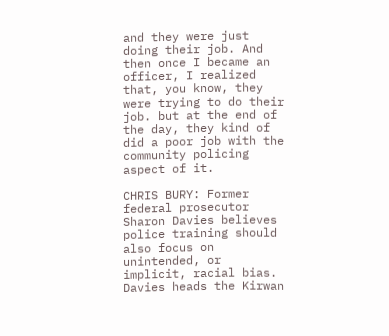and they were just doing their job. And then once I became an officer, I realized that, you know, they were trying to do their job. but at the end of the day, they kind of did a poor job with the community policing aspect of it.

CHRIS BURY: Former federal prosecutor Sharon Davies believes police training should also focus on unintended, or implicit, racial bias. Davies heads the Kirwan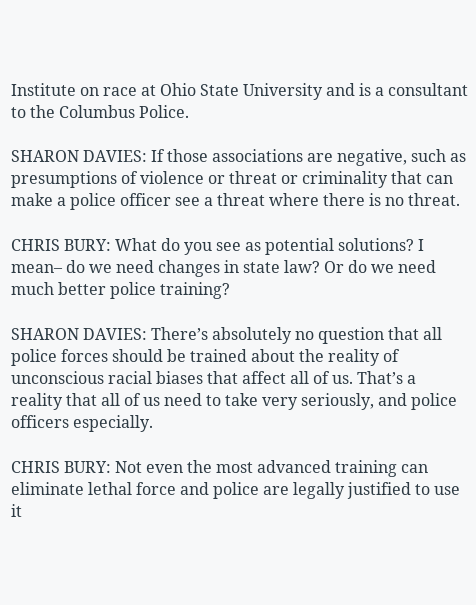Institute on race at Ohio State University and is a consultant to the Columbus Police.

SHARON DAVIES: If those associations are negative, such as presumptions of violence or threat or criminality that can make a police officer see a threat where there is no threat.

CHRIS BURY: What do you see as potential solutions? I mean– do we need changes in state law? Or do we need much better police training?

SHARON DAVIES: There’s absolutely no question that all police forces should be trained about the reality of unconscious racial biases that affect all of us. That’s a reality that all of us need to take very seriously, and police officers especially.

CHRIS BURY: Not even the most advanced training can eliminate lethal force and police are legally justified to use it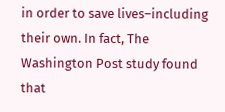in order to save lives–including their own. In fact, The Washington Post study found that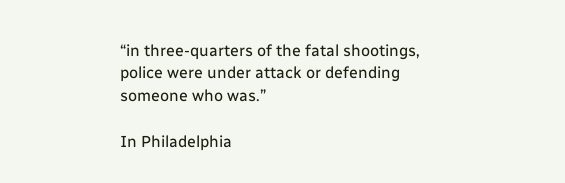“in three-quarters of the fatal shootings, police were under attack or defending someone who was.”

In Philadelphia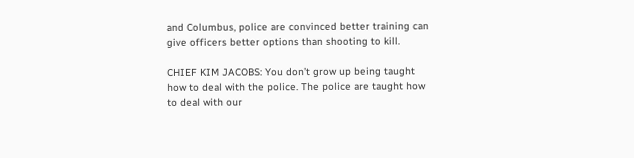and Columbus, police are convinced better training can give officers better options than shooting to kill.

CHIEF KIM JACOBS: You don’t grow up being taught how to deal with the police. The police are taught how to deal with our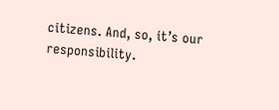citizens. And, so, it’s our responsibility.